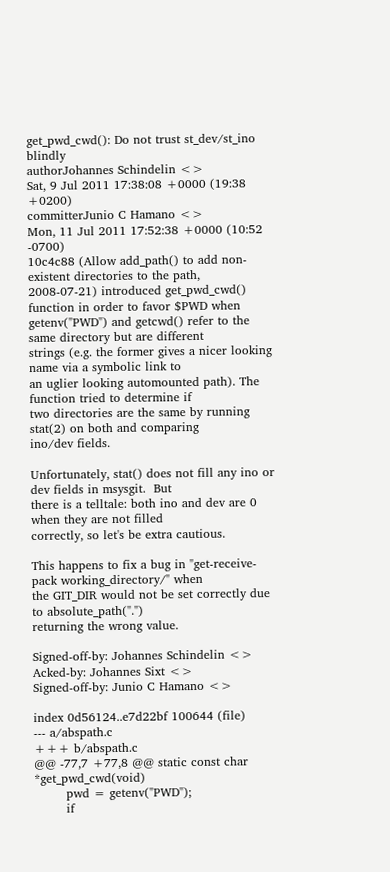get_pwd_cwd(): Do not trust st_dev/st_ino blindly
authorJohannes Schindelin <>
Sat, 9 Jul 2011 17:38:08 +0000 (19:38 +0200)
committerJunio C Hamano <>
Mon, 11 Jul 2011 17:52:38 +0000 (10:52 -0700)
10c4c88 (Allow add_path() to add non-existent directories to the path,
2008-07-21) introduced get_pwd_cwd() function in order to favor $PWD when
getenv("PWD") and getcwd() refer to the same directory but are different
strings (e.g. the former gives a nicer looking name via a symbolic link to
an uglier looking automounted path). The function tried to determine if
two directories are the same by running stat(2) on both and comparing
ino/dev fields.

Unfortunately, stat() does not fill any ino or dev fields in msysgit.  But
there is a telltale: both ino and dev are 0 when they are not filled
correctly, so let's be extra cautious.

This happens to fix a bug in "get-receive-pack working_directory/" when
the GIT_DIR would not be set correctly due to absolute_path(".")
returning the wrong value.

Signed-off-by: Johannes Schindelin <>
Acked-by: Johannes Sixt <>
Signed-off-by: Junio C Hamano <>

index 0d56124..e7d22bf 100644 (file)
--- a/abspath.c
+++ b/abspath.c
@@ -77,7 +77,8 @@ static const char *get_pwd_cwd(void)
        pwd = getenv("PWD");
        if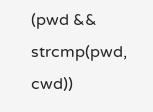(pwd && strcmp(pwd, cwd))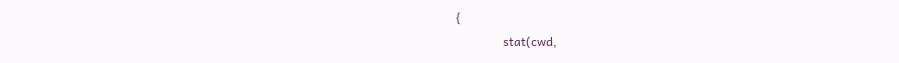{
                stat(cwd,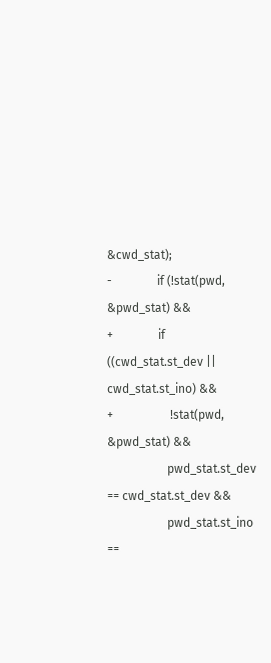&cwd_stat);
-               if (!stat(pwd, &pwd_stat) &&
+               if ((cwd_stat.st_dev || cwd_stat.st_ino) &&
+                   !stat(pwd, &pwd_stat) &&
                    pwd_stat.st_dev == cwd_stat.st_dev &&
                    pwd_stat.st_ino ==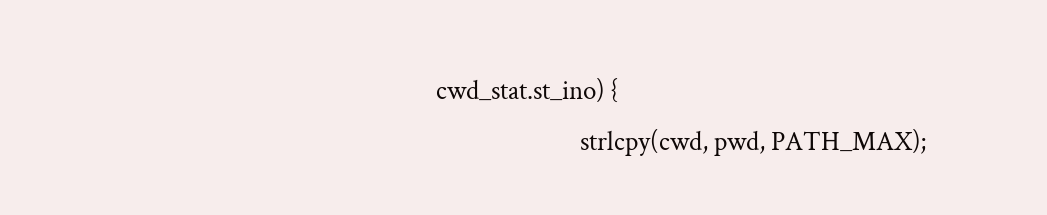cwd_stat.st_ino) {
                        strlcpy(cwd, pwd, PATH_MAX);